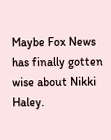Maybe Fox News has finally gotten wise about Nikki Haley.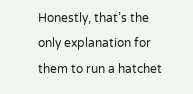Honestly, that’s the only explanation for them to run a hatchet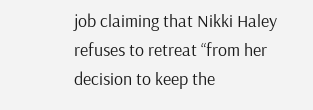job claiming that Nikki Haley refuses to retreat “from her decision to keep the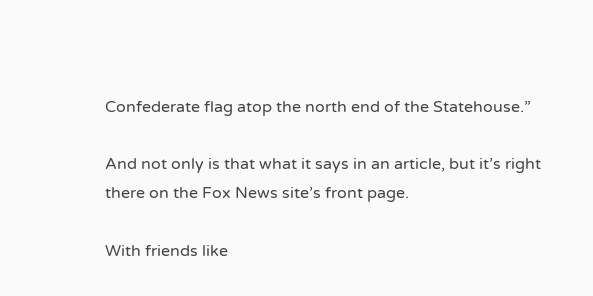Confederate flag atop the north end of the Statehouse.”

And not only is that what it says in an article, but it’s right there on the Fox News site’s front page.

With friends like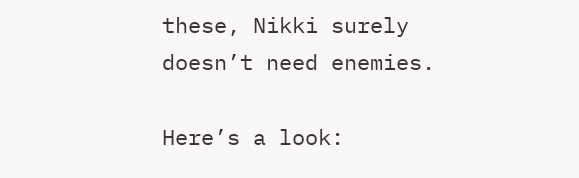these, Nikki surely doesn’t need enemies.

Here’s a look: